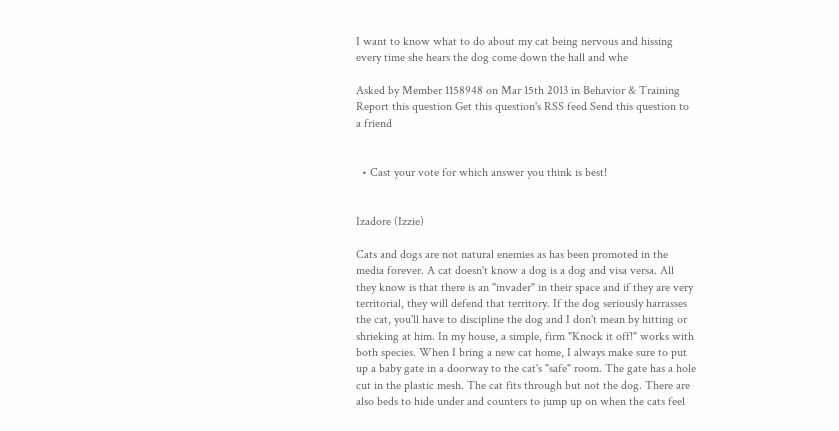I want to know what to do about my cat being nervous and hissing every time she hears the dog come down the hall and whe

Asked by Member 1158948 on Mar 15th 2013 in Behavior & Training
Report this question Get this question's RSS feed Send this question to a friend


  • Cast your vote for which answer you think is best!


Izadore (Izzie)

Cats and dogs are not natural enemies as has been promoted in the media forever. A cat doesn't know a dog is a dog and visa versa. All they know is that there is an "invader" in their space and if they are very territorial, they will defend that territory. If the dog seriously harrasses the cat, you'll have to discipline the dog and I don't mean by hitting or shrieking at him. In my house, a simple, firm "Knock it off!" works with both species. When I bring a new cat home, I always make sure to put up a baby gate in a doorway to the cat's "safe" room. The gate has a hole cut in the plastic mesh. The cat fits through but not the dog. There are also beds to hide under and counters to jump up on when the cats feel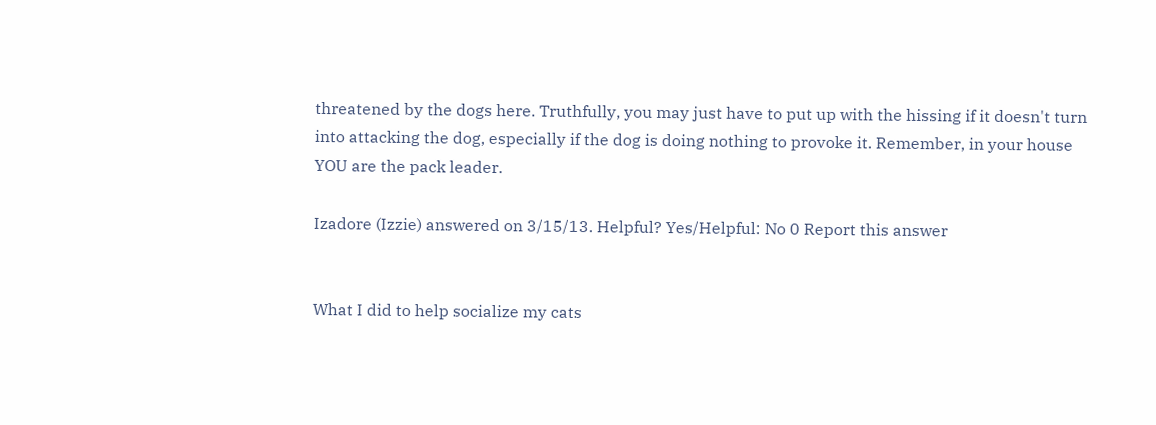threatened by the dogs here. Truthfully, you may just have to put up with the hissing if it doesn't turn into attacking the dog, especially if the dog is doing nothing to provoke it. Remember, in your house YOU are the pack leader.

Izadore (Izzie) answered on 3/15/13. Helpful? Yes/Helpful: No 0 Report this answer


What I did to help socialize my cats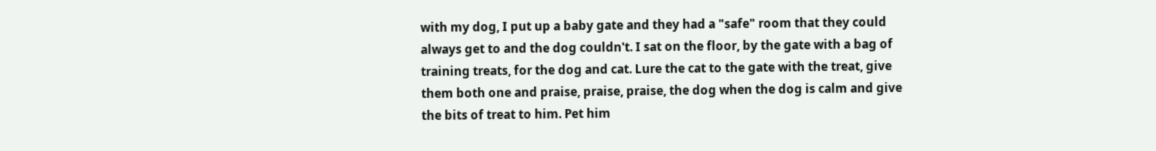with my dog, I put up a baby gate and they had a "safe" room that they could always get to and the dog couldn't. I sat on the floor, by the gate with a bag of training treats, for the dog and cat. Lure the cat to the gate with the treat, give them both one and praise, praise, praise, the dog when the dog is calm and give the bits of treat to him. Pet him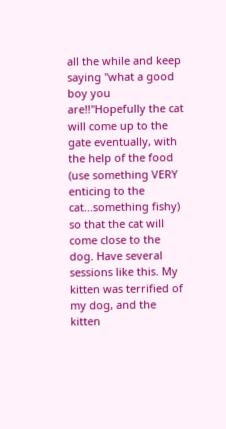all the while and keep saying "what a good boy you are!!"Hopefully the cat will come up to the gate eventually, with the help of the food (use something VERY enticing to the cat...something fishy) so that the cat will come close to the dog. Have several sessions like this. My kitten was terrified of my dog, and the kitten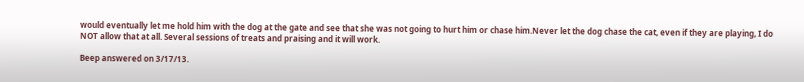would eventually let me hold him with the dog at the gate and see that she was not going to hurt him or chase him.Never let the dog chase the cat, even if they are playing, I do NOT allow that at all. Several sessions of treats and praising and it will work.

Beep answered on 3/17/13.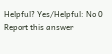Helpful? Yes/Helpful: No 0 Report this answer